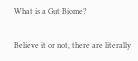What is a Gut Biome?

Believe it or not, there are literally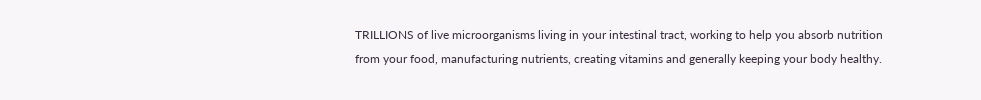TRILLIONS of live microorganisms living in your intestinal tract, working to help you absorb nutrition from your food, manufacturing nutrients, creating vitamins and generally keeping your body healthy.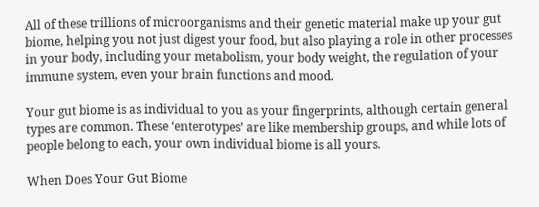All of these trillions of microorganisms and their genetic material make up your gut biome, helping you not just digest your food, but also playing a role in other processes in your body, including your metabolism, your body weight, the regulation of your immune system, even your brain functions and mood.

Your gut biome is as individual to you as your fingerprints, although certain general types are common. These ‘enterotypes’ are like membership groups, and while lots of people belong to each, your own individual biome is all yours.

When Does Your Gut Biome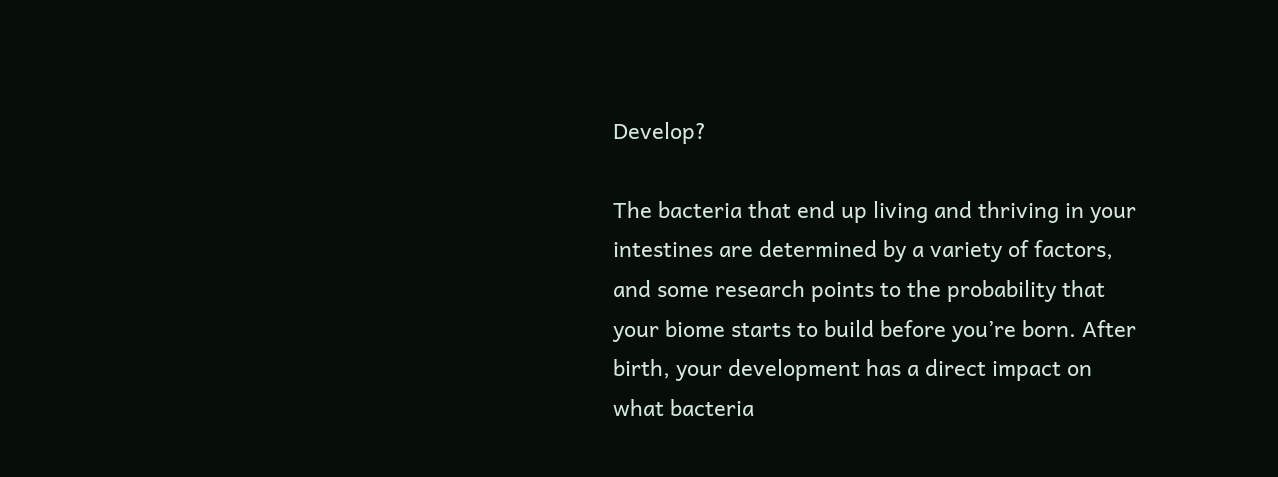Develop?

The bacteria that end up living and thriving in your intestines are determined by a variety of factors, and some research points to the probability that your biome starts to build before you’re born. After birth, your development has a direct impact on what bacteria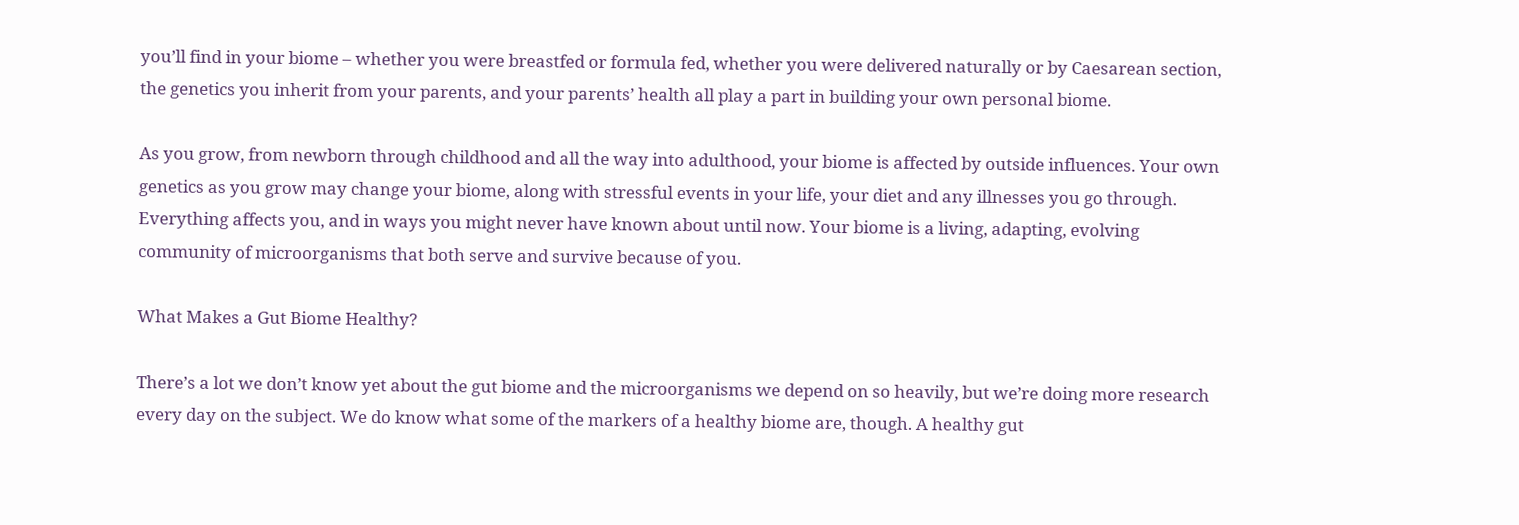you’ll find in your biome – whether you were breastfed or formula fed, whether you were delivered naturally or by Caesarean section, the genetics you inherit from your parents, and your parents’ health all play a part in building your own personal biome.

As you grow, from newborn through childhood and all the way into adulthood, your biome is affected by outside influences. Your own genetics as you grow may change your biome, along with stressful events in your life, your diet and any illnesses you go through. Everything affects you, and in ways you might never have known about until now. Your biome is a living, adapting, evolving community of microorganisms that both serve and survive because of you.

What Makes a Gut Biome Healthy?

There’s a lot we don’t know yet about the gut biome and the microorganisms we depend on so heavily, but we’re doing more research every day on the subject. We do know what some of the markers of a healthy biome are, though. A healthy gut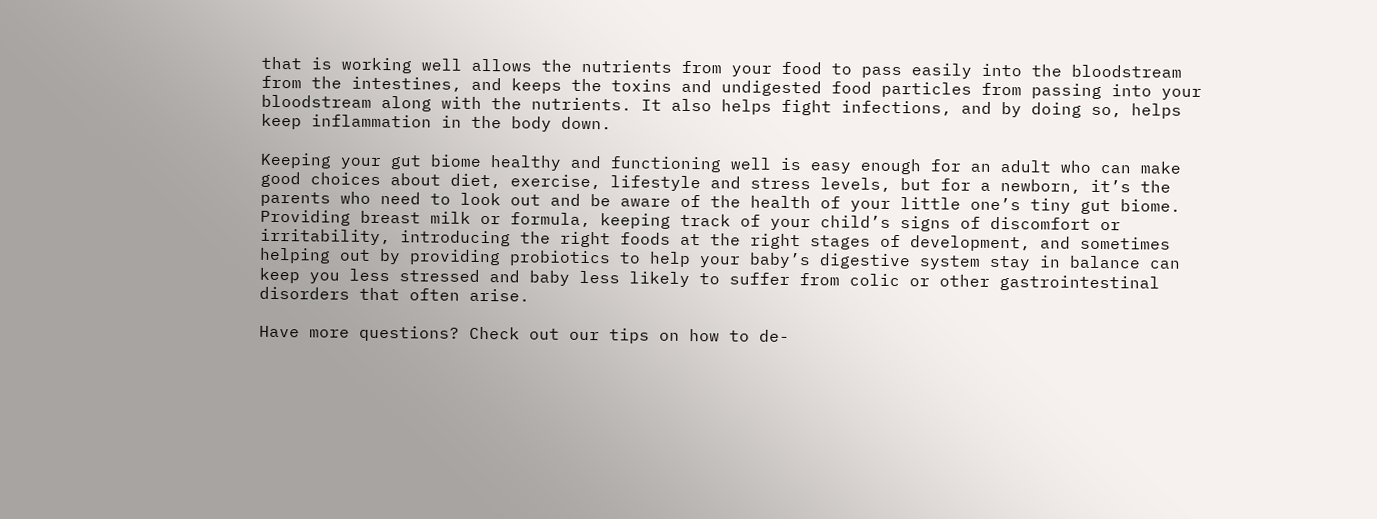that is working well allows the nutrients from your food to pass easily into the bloodstream from the intestines, and keeps the toxins and undigested food particles from passing into your bloodstream along with the nutrients. It also helps fight infections, and by doing so, helps keep inflammation in the body down.

Keeping your gut biome healthy and functioning well is easy enough for an adult who can make good choices about diet, exercise, lifestyle and stress levels, but for a newborn, it’s the parents who need to look out and be aware of the health of your little one’s tiny gut biome. Providing breast milk or formula, keeping track of your child’s signs of discomfort or irritability, introducing the right foods at the right stages of development, and sometimes helping out by providing probiotics to help your baby’s digestive system stay in balance can keep you less stressed and baby less likely to suffer from colic or other gastrointestinal disorders that often arise.

Have more questions? Check out our tips on how to de-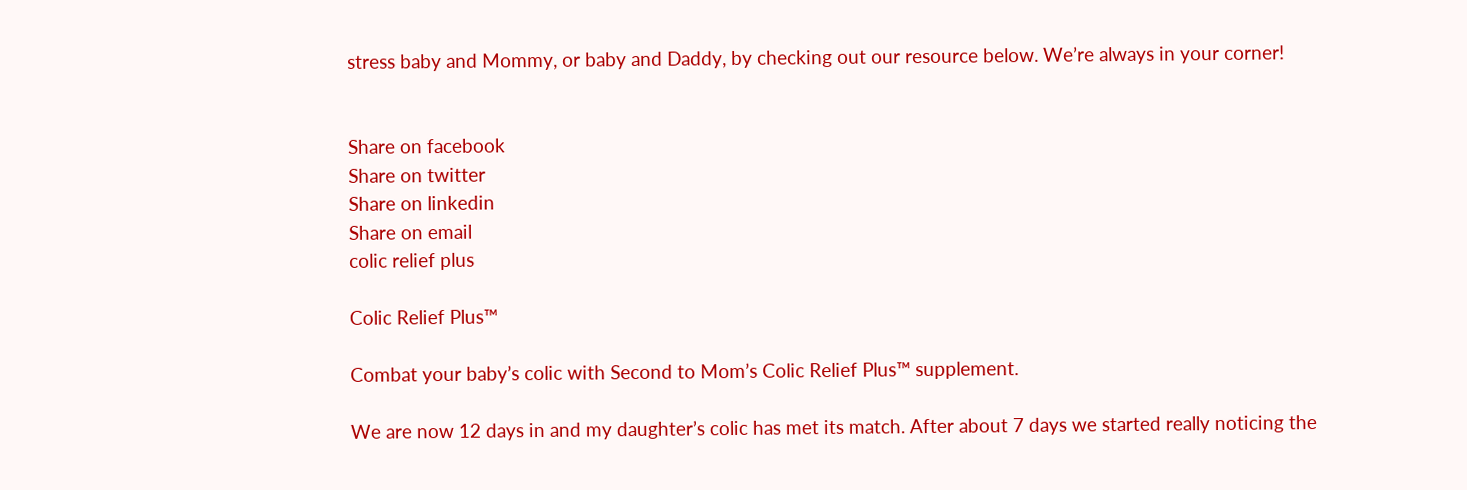stress baby and Mommy, or baby and Daddy, by checking out our resource below. We’re always in your corner!


Share on facebook
Share on twitter
Share on linkedin
Share on email
colic relief plus

Colic Relief Plus™

Combat your baby’s colic with Second to Mom’s Colic Relief Plus™ supplement.

We are now 12 days in and my daughter’s colic has met its match. After about 7 days we started really noticing the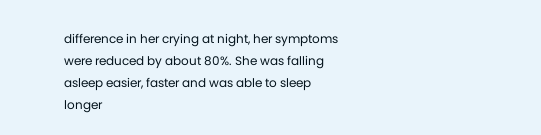difference in her crying at night, her symptoms were reduced by about 80%. She was falling asleep easier, faster and was able to sleep longer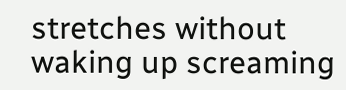stretches without waking up screaming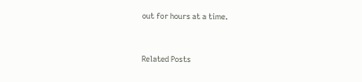out for hours at a time.


Related Posts